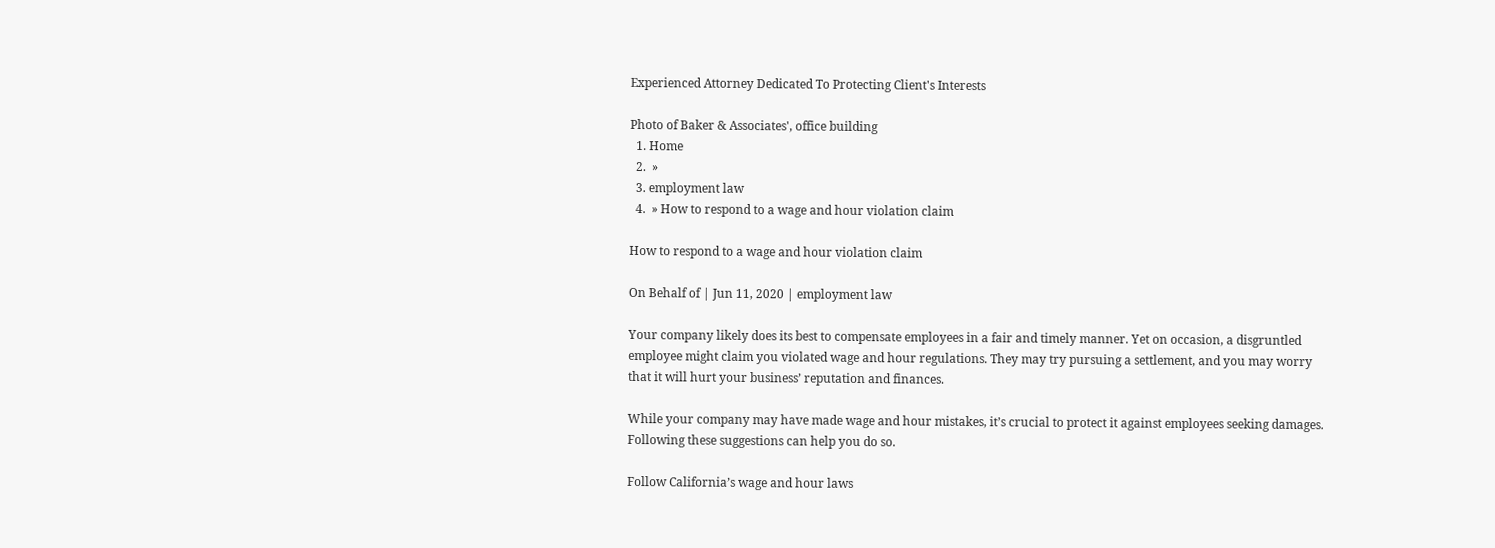Experienced Attorney Dedicated To Protecting Client's Interests

Photo of Baker & Associates', office building
  1. Home
  2.  »
  3. employment law
  4.  » How to respond to a wage and hour violation claim

How to respond to a wage and hour violation claim

On Behalf of | Jun 11, 2020 | employment law

Your company likely does its best to compensate employees in a fair and timely manner. Yet on occasion, a disgruntled employee might claim you violated wage and hour regulations. They may try pursuing a settlement, and you may worry that it will hurt your business’ reputation and finances.

While your company may have made wage and hour mistakes, it’s crucial to protect it against employees seeking damages. Following these suggestions can help you do so.

Follow California’s wage and hour laws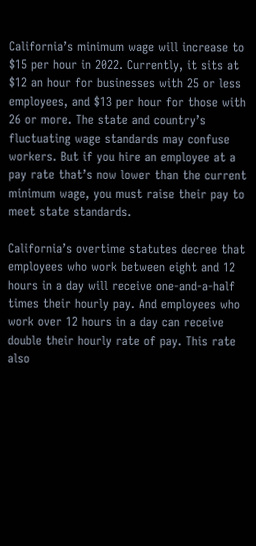California’s minimum wage will increase to $15 per hour in 2022. Currently, it sits at $12 an hour for businesses with 25 or less employees, and $13 per hour for those with 26 or more. The state and country’s fluctuating wage standards may confuse workers. But if you hire an employee at a pay rate that’s now lower than the current minimum wage, you must raise their pay to meet state standards.

California’s overtime statutes decree that employees who work between eight and 12 hours in a day will receive one-and-a-half times their hourly pay. And employees who work over 12 hours in a day can receive double their hourly rate of pay. This rate also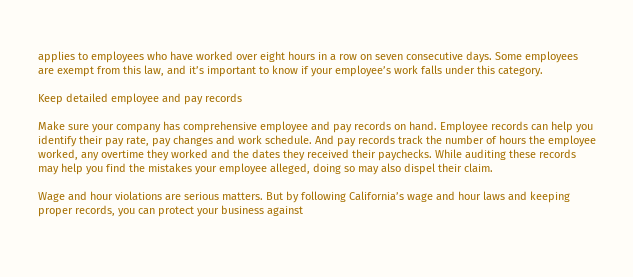applies to employees who have worked over eight hours in a row on seven consecutive days. Some employees are exempt from this law, and it’s important to know if your employee’s work falls under this category.

Keep detailed employee and pay records

Make sure your company has comprehensive employee and pay records on hand. Employee records can help you identify their pay rate, pay changes and work schedule. And pay records track the number of hours the employee worked, any overtime they worked and the dates they received their paychecks. While auditing these records may help you find the mistakes your employee alleged, doing so may also dispel their claim.

Wage and hour violations are serious matters. But by following California’s wage and hour laws and keeping proper records, you can protect your business against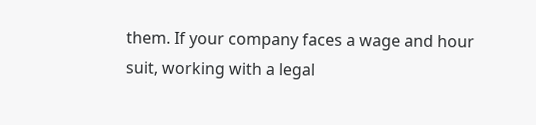them. If your company faces a wage and hour suit, working with a legal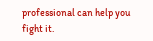professional can help you fight it.